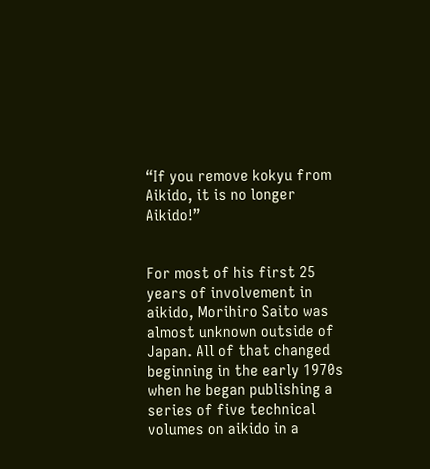“If you remove kokyu from
Aikido, it is no longer Aikido!”


For most of his first 25 years of involvement in aikido, Morihiro Saito was almost unknown outside of Japan. All of that changed beginning in the early 1970s when he began publishing a series of five technical volumes on aikido in a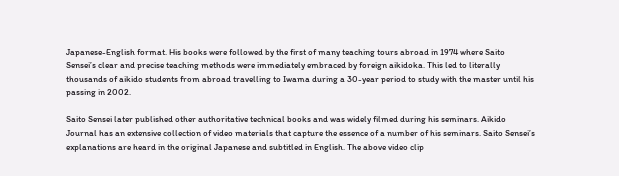Japanese-English format. His books were followed by the first of many teaching tours abroad in 1974 where Saito Sensei’s clear and precise teaching methods were immediately embraced by foreign aikidoka. This led to literally thousands of aikido students from abroad travelling to Iwama during a 30-year period to study with the master until his passing in 2002.

Saito Sensei later published other authoritative technical books and was widely filmed during his seminars. Aikido Journal has an extensive collection of video materials that capture the essence of a number of his seminars. Saito Sensei’s explanations are heard in the original Japanese and subtitled in English. The above video clip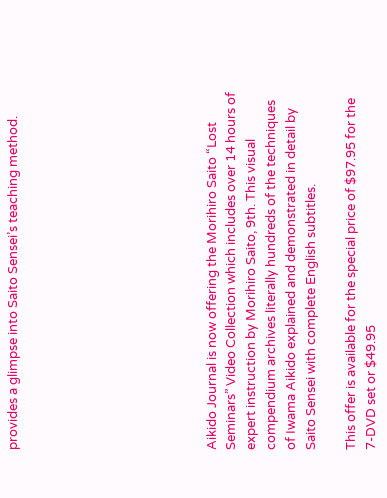provides a glimpse into Saito Sensei’s teaching method.









Aikido Journal is now offering the Morihiro Saito “Lost Seminars” Video Collection which includes over 14 hours of expert instruction by Morihiro Saito, 9th. This visual compendium archives literally hundreds of the techniques of Iwama Aikido explained and demonstrated in detail by Saito Sensei with complete English subtitles.

This offer is available for the special price of $97.95 for the 7-DVD set or $49.95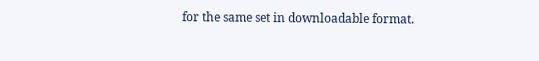for the same set in downloadable format.